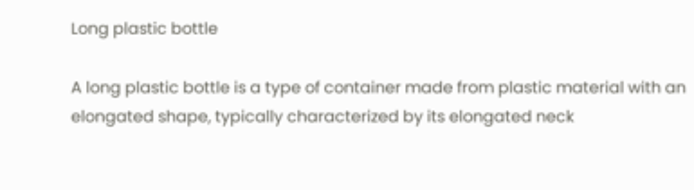Long plastic bottle

A long plastic bottle is a type of container made from plastic material with an elongated shape, typically characterized by its elongated neck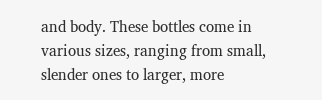and body. These bottles come in various sizes, ranging from small, slender ones to larger, more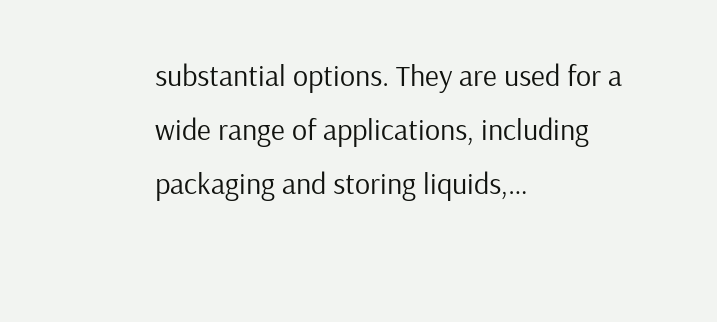substantial options. They are used for a wide range of applications, including packaging and storing liquids,…